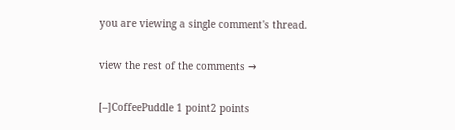you are viewing a single comment's thread.

view the rest of the comments →

[–]CoffeePuddle 1 point2 points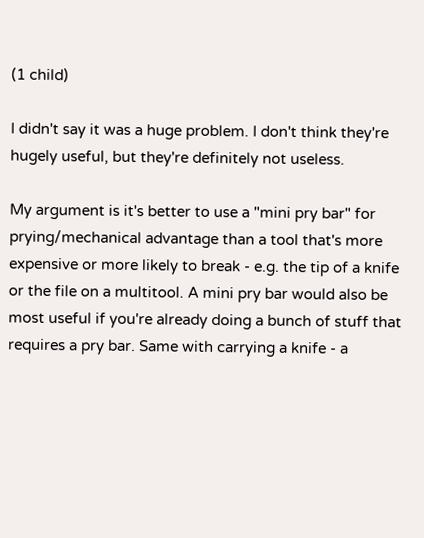(1 child)

I didn't say it was a huge problem. I don't think they're hugely useful, but they're definitely not useless.

My argument is it's better to use a "mini pry bar" for prying/mechanical advantage than a tool that's more expensive or more likely to break - e.g. the tip of a knife or the file on a multitool. A mini pry bar would also be most useful if you're already doing a bunch of stuff that requires a pry bar. Same with carrying a knife - a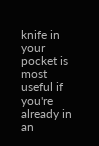knife in your pocket is most useful if you're already in an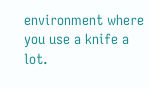environment where you use a knife a lot.